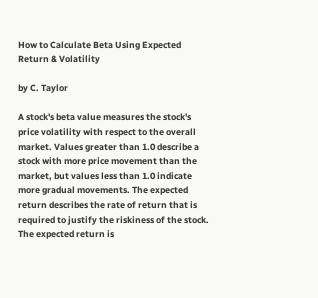How to Calculate Beta Using Expected Return & Volatility

by C. Taylor

A stock's beta value measures the stock's price volatility with respect to the overall market. Values greater than 1.0 describe a stock with more price movement than the market, but values less than 1.0 indicate more gradual movements. The expected return describes the rate of return that is required to justify the riskiness of the stock. The expected return is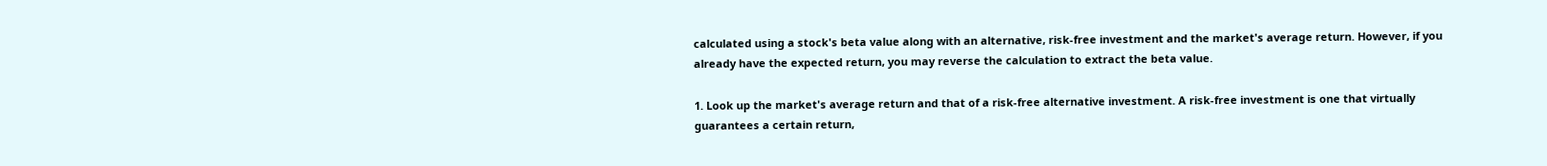calculated using a stock's beta value along with an alternative, risk-free investment and the market's average return. However, if you already have the expected return, you may reverse the calculation to extract the beta value.

1. Look up the market's average return and that of a risk-free alternative investment. A risk-free investment is one that virtually guarantees a certain return,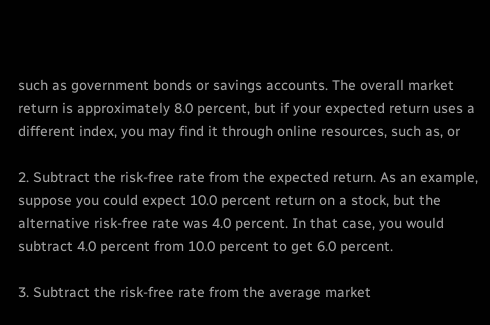such as government bonds or savings accounts. The overall market return is approximately 8.0 percent, but if your expected return uses a different index, you may find it through online resources, such as, or

2. Subtract the risk-free rate from the expected return. As an example, suppose you could expect 10.0 percent return on a stock, but the alternative risk-free rate was 4.0 percent. In that case, you would subtract 4.0 percent from 10.0 percent to get 6.0 percent.

3. Subtract the risk-free rate from the average market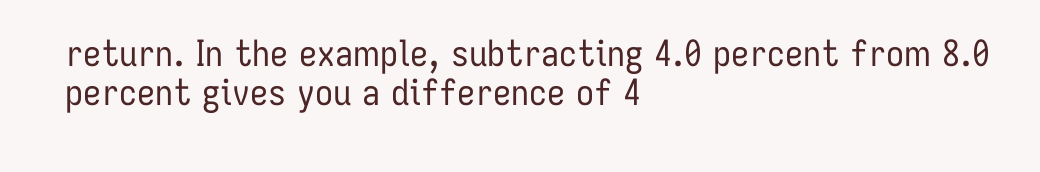return. In the example, subtracting 4.0 percent from 8.0 percent gives you a difference of 4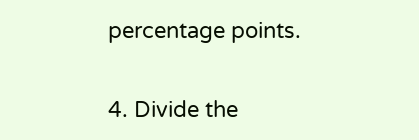percentage points.

4. Divide the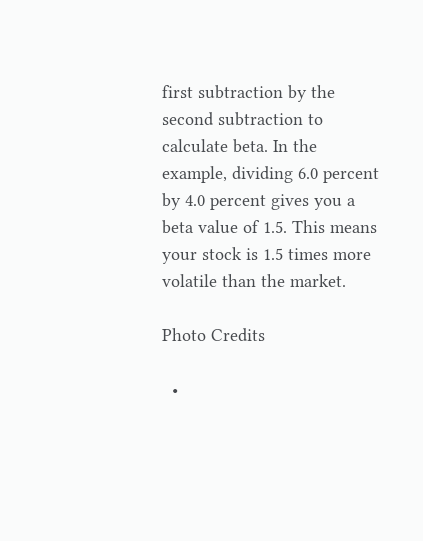first subtraction by the second subtraction to calculate beta. In the example, dividing 6.0 percent by 4.0 percent gives you a beta value of 1.5. This means your stock is 1.5 times more volatile than the market.

Photo Credits

  •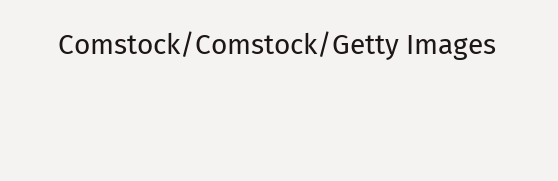Comstock/Comstock/Getty Images